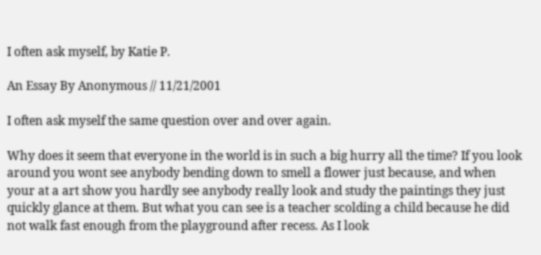I often ask myself, by Katie P.

An Essay By Anonymous // 11/21/2001

I often ask myself the same question over and over again.

Why does it seem that everyone in the world is in such a big hurry all the time? If you look around you wont see anybody bending down to smell a flower just because, and when your at a art show you hardly see anybody really look and study the paintings they just quickly glance at them. But what you can see is a teacher scolding a child because he did not walk fast enough from the playground after recess. As I look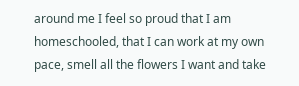around me I feel so proud that I am homeschooled, that I can work at my own pace, smell all the flowers I want and take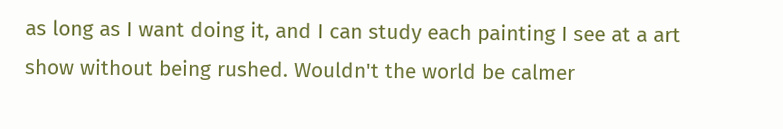as long as I want doing it, and I can study each painting I see at a art show without being rushed. Wouldn't the world be calmer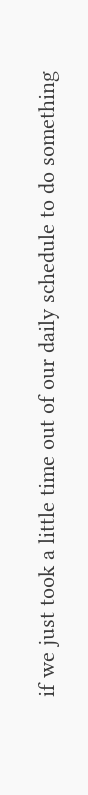if we just took a little time out of our daily schedule to do something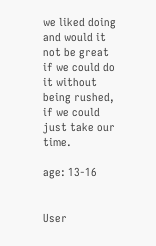we liked doing and would it not be great if we could do it without being rushed, if we could just take our time.

age: 13-16


User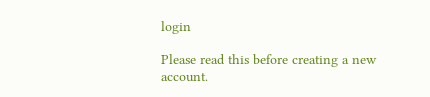login

Please read this before creating a new account.